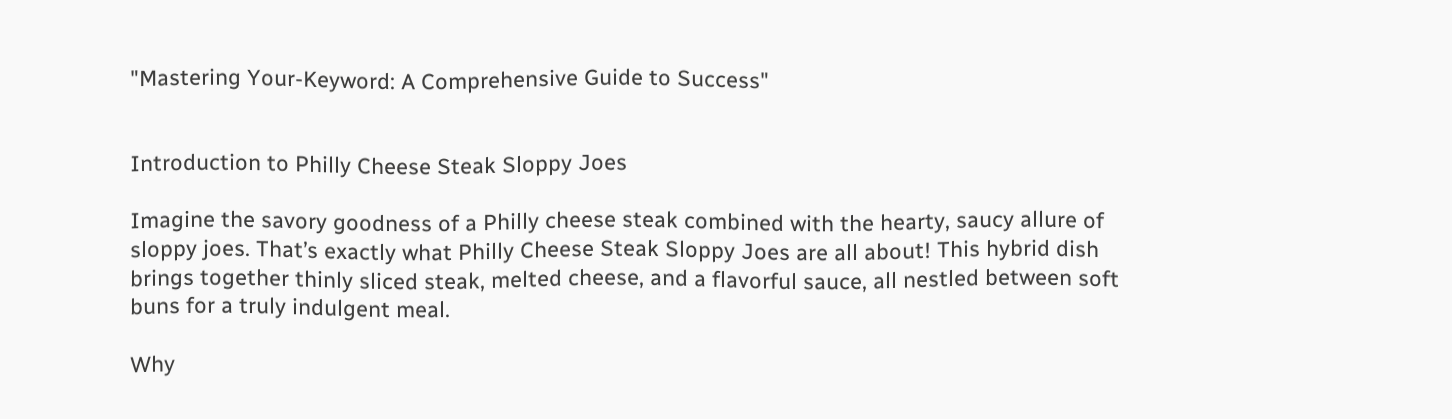"Mastering Your-Keyword: A Comprehensive Guide to Success"


Introduction to Philly Cheese Steak Sloppy Joes

Imagine the savory goodness of a Philly cheese steak combined with the hearty, saucy allure of sloppy joes. That’s exactly what Philly Cheese Steak Sloppy Joes are all about! This hybrid dish brings together thinly sliced steak, melted cheese, and a flavorful sauce, all nestled between soft buns for a truly indulgent meal.

Why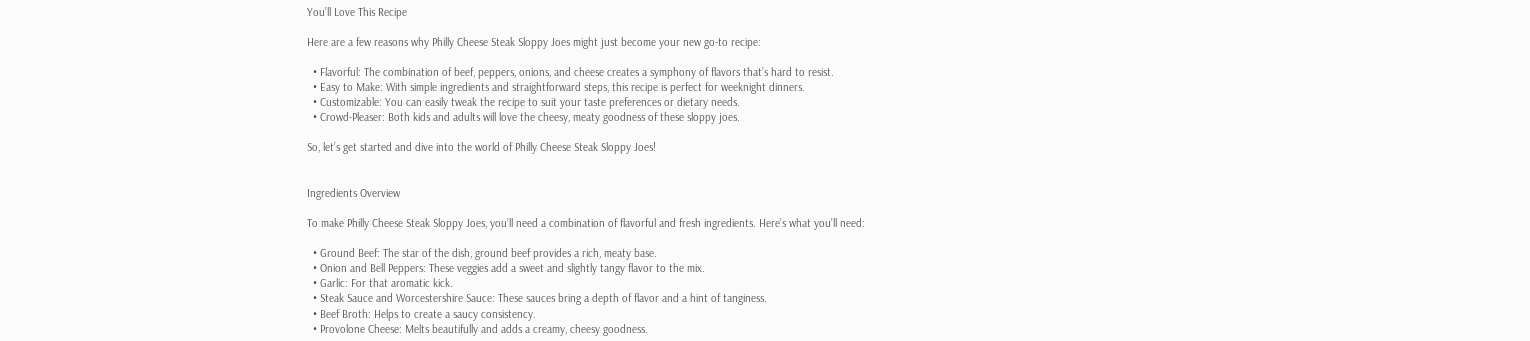You’ll Love This Recipe

Here are a few reasons why Philly Cheese Steak Sloppy Joes might just become your new go-to recipe:

  • Flavorful: The combination of beef, peppers, onions, and cheese creates a symphony of flavors that’s hard to resist.
  • Easy to Make: With simple ingredients and straightforward steps, this recipe is perfect for weeknight dinners.
  • Customizable: You can easily tweak the recipe to suit your taste preferences or dietary needs.
  • Crowd-Pleaser: Both kids and adults will love the cheesy, meaty goodness of these sloppy joes.

So, let’s get started and dive into the world of Philly Cheese Steak Sloppy Joes!


Ingredients Overview

To make Philly Cheese Steak Sloppy Joes, you’ll need a combination of flavorful and fresh ingredients. Here’s what you’ll need:

  • Ground Beef: The star of the dish, ground beef provides a rich, meaty base.
  • Onion and Bell Peppers: These veggies add a sweet and slightly tangy flavor to the mix.
  • Garlic: For that aromatic kick.
  • Steak Sauce and Worcestershire Sauce: These sauces bring a depth of flavor and a hint of tanginess.
  • Beef Broth: Helps to create a saucy consistency.
  • Provolone Cheese: Melts beautifully and adds a creamy, cheesy goodness.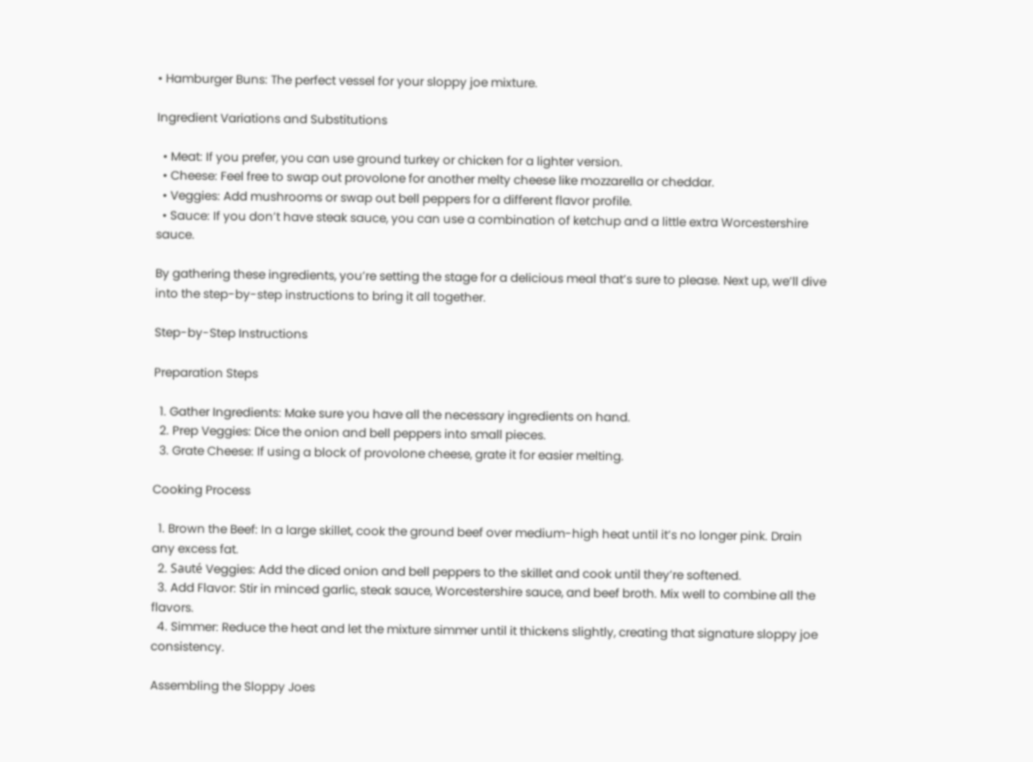• Hamburger Buns: The perfect vessel for your sloppy joe mixture.

Ingredient Variations and Substitutions

  • Meat: If you prefer, you can use ground turkey or chicken for a lighter version.
  • Cheese: Feel free to swap out provolone for another melty cheese like mozzarella or cheddar.
  • Veggies: Add mushrooms or swap out bell peppers for a different flavor profile.
  • Sauce: If you don’t have steak sauce, you can use a combination of ketchup and a little extra Worcestershire sauce.

By gathering these ingredients, you’re setting the stage for a delicious meal that’s sure to please. Next up, we’ll dive into the step-by-step instructions to bring it all together.

Step-by-Step Instructions

Preparation Steps

  1. Gather Ingredients: Make sure you have all the necessary ingredients on hand.
  2. Prep Veggies: Dice the onion and bell peppers into small pieces.
  3. Grate Cheese: If using a block of provolone cheese, grate it for easier melting.

Cooking Process

  1. Brown the Beef: In a large skillet, cook the ground beef over medium-high heat until it’s no longer pink. Drain any excess fat.
  2. Sauté Veggies: Add the diced onion and bell peppers to the skillet and cook until they’re softened.
  3. Add Flavor: Stir in minced garlic, steak sauce, Worcestershire sauce, and beef broth. Mix well to combine all the flavors.
  4. Simmer: Reduce the heat and let the mixture simmer until it thickens slightly, creating that signature sloppy joe consistency.

Assembling the Sloppy Joes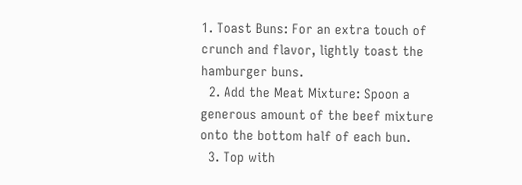1. Toast Buns: For an extra touch of crunch and flavor, lightly toast the hamburger buns.
  2. Add the Meat Mixture: Spoon a generous amount of the beef mixture onto the bottom half of each bun.
  3. Top with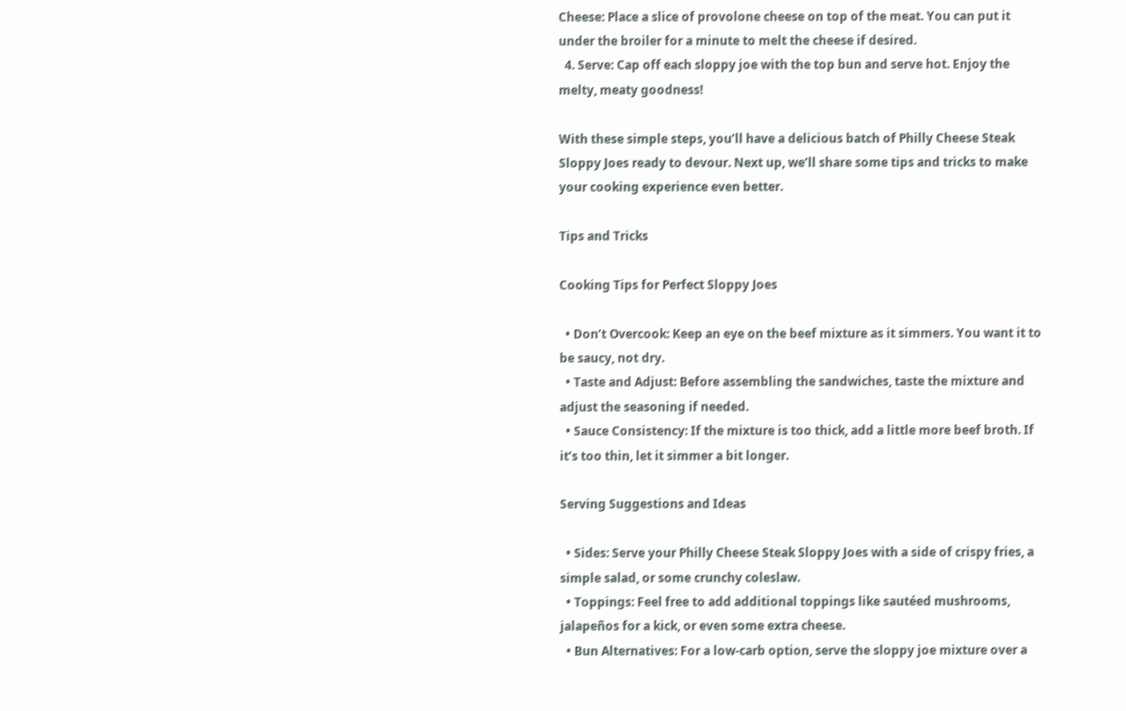Cheese: Place a slice of provolone cheese on top of the meat. You can put it under the broiler for a minute to melt the cheese if desired.
  4. Serve: Cap off each sloppy joe with the top bun and serve hot. Enjoy the melty, meaty goodness!

With these simple steps, you’ll have a delicious batch of Philly Cheese Steak Sloppy Joes ready to devour. Next up, we’ll share some tips and tricks to make your cooking experience even better.

Tips and Tricks

Cooking Tips for Perfect Sloppy Joes

  • Don’t Overcook: Keep an eye on the beef mixture as it simmers. You want it to be saucy, not dry.
  • Taste and Adjust: Before assembling the sandwiches, taste the mixture and adjust the seasoning if needed.
  • Sauce Consistency: If the mixture is too thick, add a little more beef broth. If it’s too thin, let it simmer a bit longer.

Serving Suggestions and Ideas

  • Sides: Serve your Philly Cheese Steak Sloppy Joes with a side of crispy fries, a simple salad, or some crunchy coleslaw.
  • Toppings: Feel free to add additional toppings like sautéed mushrooms, jalapeños for a kick, or even some extra cheese.
  • Bun Alternatives: For a low-carb option, serve the sloppy joe mixture over a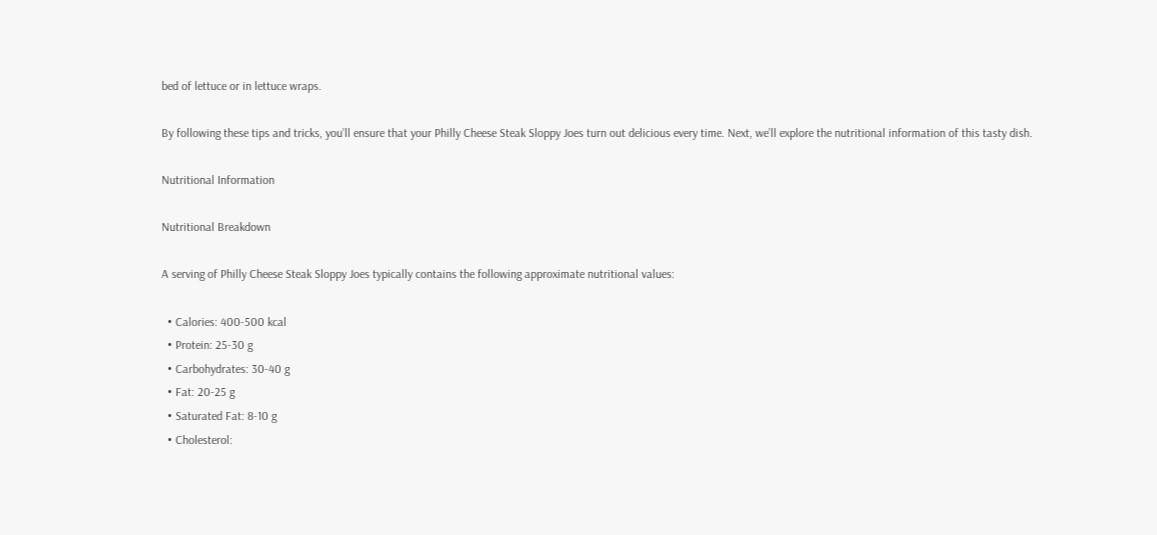bed of lettuce or in lettuce wraps.

By following these tips and tricks, you’ll ensure that your Philly Cheese Steak Sloppy Joes turn out delicious every time. Next, we’ll explore the nutritional information of this tasty dish.

Nutritional Information

Nutritional Breakdown

A serving of Philly Cheese Steak Sloppy Joes typically contains the following approximate nutritional values:

  • Calories: 400-500 kcal
  • Protein: 25-30 g
  • Carbohydrates: 30-40 g
  • Fat: 20-25 g
  • Saturated Fat: 8-10 g
  • Cholesterol: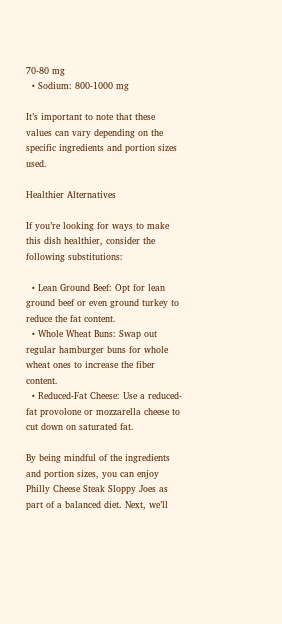70-80 mg
  • Sodium: 800-1000 mg

It’s important to note that these values can vary depending on the specific ingredients and portion sizes used.

Healthier Alternatives

If you’re looking for ways to make this dish healthier, consider the following substitutions:

  • Lean Ground Beef: Opt for lean ground beef or even ground turkey to reduce the fat content.
  • Whole Wheat Buns: Swap out regular hamburger buns for whole wheat ones to increase the fiber content.
  • Reduced-Fat Cheese: Use a reduced-fat provolone or mozzarella cheese to cut down on saturated fat.

By being mindful of the ingredients and portion sizes, you can enjoy Philly Cheese Steak Sloppy Joes as part of a balanced diet. Next, we’ll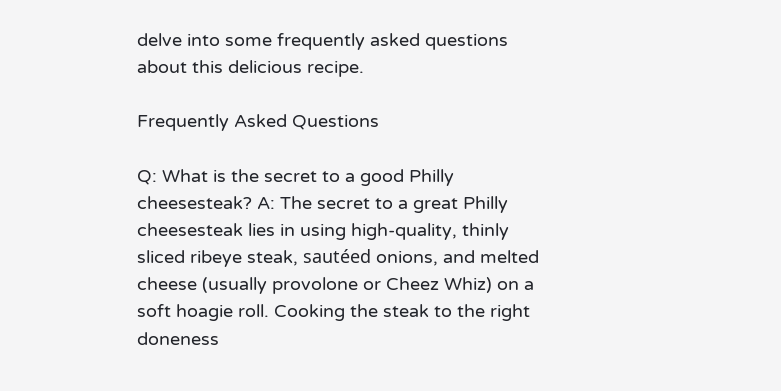delve into some frequently asked questions about this delicious recipe.

Frequently Asked Questions

Q: What is the secret to a good Philly cheesesteak? A: The secret to a great Philly cheesesteak lies in using high-quality, thinly sliced ribeye steak, sautéed onions, and melted cheese (usually provolone or Cheez Whiz) on a soft hoagie roll. Cooking the steak to the right doneness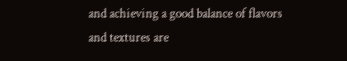and achieving a good balance of flavors and textures are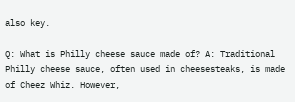also key.

Q: What is Philly cheese sauce made of? A: Traditional Philly cheese sauce, often used in cheesesteaks, is made of Cheez Whiz. However,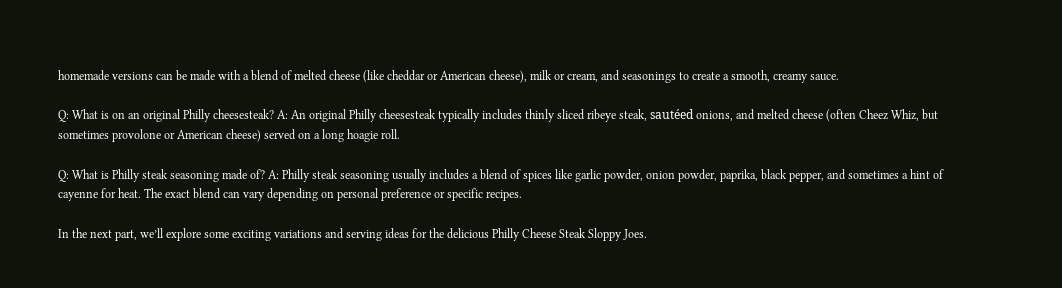homemade versions can be made with a blend of melted cheese (like cheddar or American cheese), milk or cream, and seasonings to create a smooth, creamy sauce.

Q: What is on an original Philly cheesesteak? A: An original Philly cheesesteak typically includes thinly sliced ribeye steak, sautéed onions, and melted cheese (often Cheez Whiz, but sometimes provolone or American cheese) served on a long hoagie roll.

Q: What is Philly steak seasoning made of? A: Philly steak seasoning usually includes a blend of spices like garlic powder, onion powder, paprika, black pepper, and sometimes a hint of cayenne for heat. The exact blend can vary depending on personal preference or specific recipes.

In the next part, we’ll explore some exciting variations and serving ideas for the delicious Philly Cheese Steak Sloppy Joes.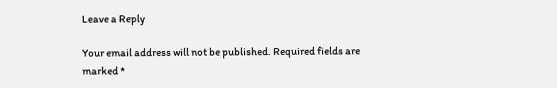Leave a Reply

Your email address will not be published. Required fields are marked *